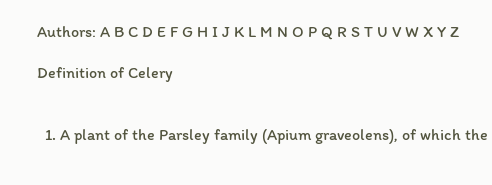Authors: A B C D E F G H I J K L M N O P Q R S T U V W X Y Z

Definition of Celery


  1. A plant of the Parsley family (Apium graveolens), of which the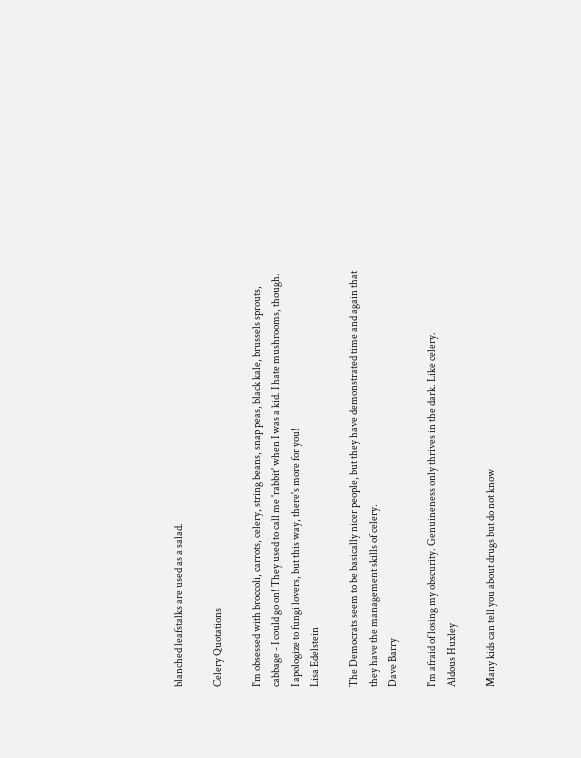blanched leafstalks are used as a salad.

Celery Quotations

I'm obsessed with broccoli, carrots, celery, string beans, snap peas, black kale, brussels sprouts, cabbage - I could go on! They used to call me 'rabbit' when I was a kid. I hate mushrooms, though. I apologize to fungi lovers, but this way, there's more for you!
Lisa Edelstein

The Democrats seem to be basically nicer people, but they have demonstrated time and again that they have the management skills of celery.
Dave Barry

I'm afraid of losing my obscurity. Genuineness only thrives in the dark. Like celery.
Aldous Huxley

Many kids can tell you about drugs but do not know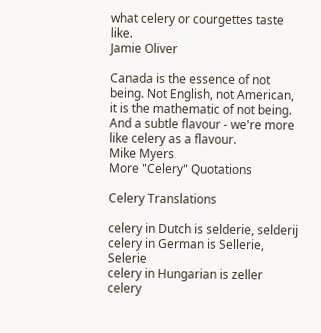what celery or courgettes taste like.
Jamie Oliver

Canada is the essence of not being. Not English, not American, it is the mathematic of not being. And a subtle flavour - we're more like celery as a flavour.
Mike Myers
More "Celery" Quotations

Celery Translations

celery in Dutch is selderie, selderij
celery in German is Sellerie, Selerie
celery in Hungarian is zeller
celery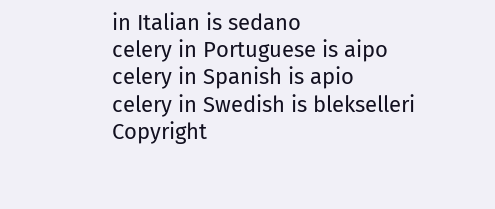in Italian is sedano
celery in Portuguese is aipo
celery in Spanish is apio
celery in Swedish is blekselleri
Copyright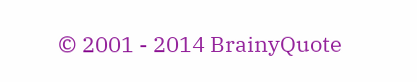© 2001 - 2014 BrainyQuote